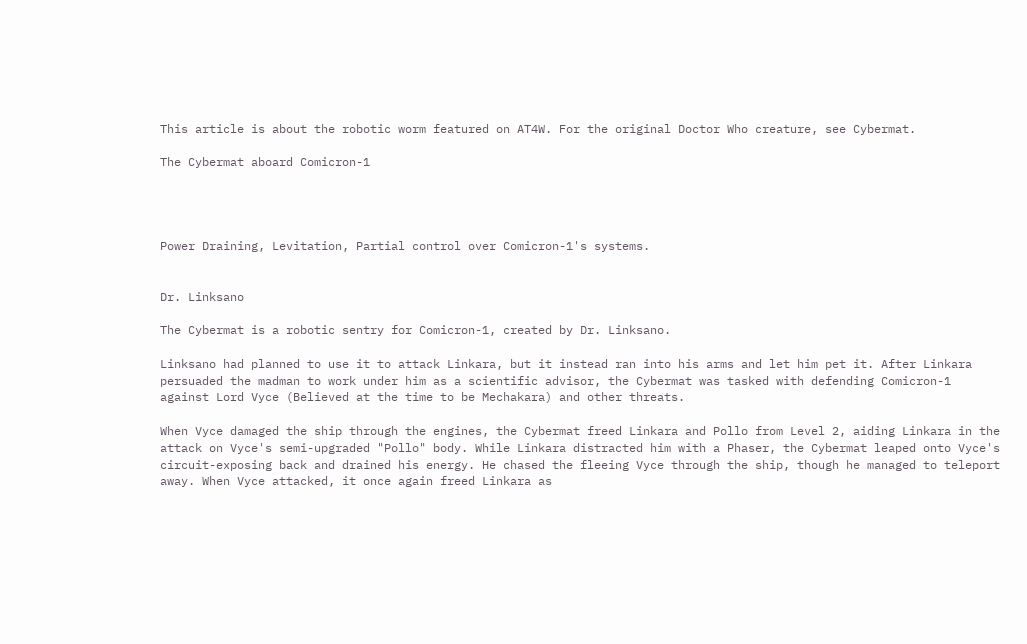This article is about the robotic worm featured on AT4W. For the original Doctor Who creature, see Cybermat.

The Cybermat aboard Comicron-1




Power Draining, Levitation, Partial control over Comicron-1's systems.


Dr. Linksano

The Cybermat is a robotic sentry for Comicron-1, created by Dr. Linksano.

Linksano had planned to use it to attack Linkara, but it instead ran into his arms and let him pet it. After Linkara persuaded the madman to work under him as a scientific advisor, the Cybermat was tasked with defending Comicron-1 against Lord Vyce (Believed at the time to be Mechakara) and other threats.

When Vyce damaged the ship through the engines, the Cybermat freed Linkara and Pollo from Level 2, aiding Linkara in the attack on Vyce's semi-upgraded "Pollo" body. While Linkara distracted him with a Phaser, the Cybermat leaped onto Vyce's circuit-exposing back and drained his energy. He chased the fleeing Vyce through the ship, though he managed to teleport away. When Vyce attacked, it once again freed Linkara as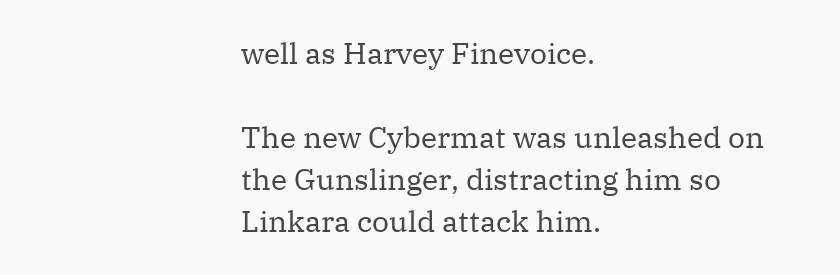well as Harvey Finevoice.

The new Cybermat was unleashed on the Gunslinger, distracting him so Linkara could attack him.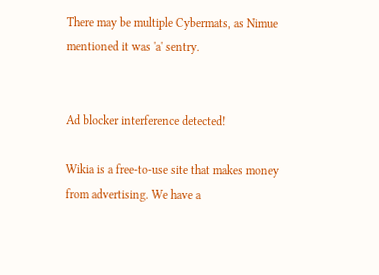There may be multiple Cybermats, as Nimue mentioned it was 'a' sentry.


Ad blocker interference detected!

Wikia is a free-to-use site that makes money from advertising. We have a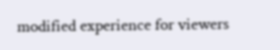modified experience for viewers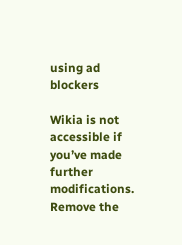using ad blockers

Wikia is not accessible if you’ve made further modifications. Remove the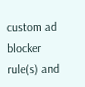custom ad blocker rule(s) and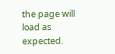the page will load as expected.